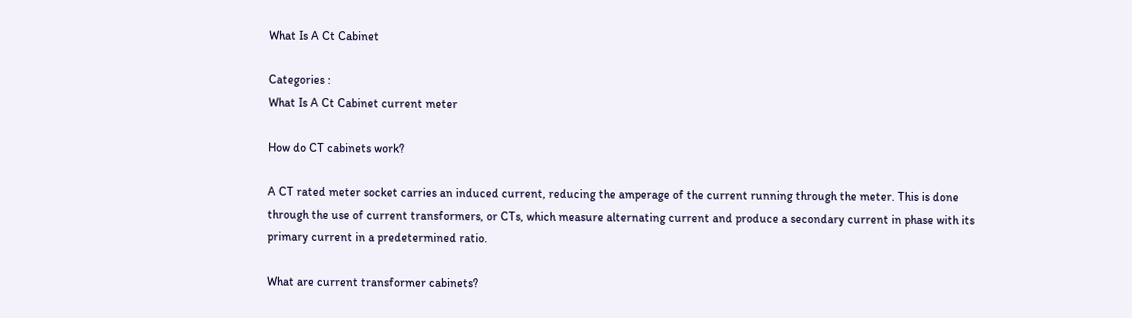What Is A Ct Cabinet

Categories :
What Is A Ct Cabinet current meter

How do CT cabinets work?

A CT rated meter socket carries an induced current, reducing the amperage of the current running through the meter. This is done through the use of current transformers, or CTs, which measure alternating current and produce a secondary current in phase with its primary current in a predetermined ratio.

What are current transformer cabinets?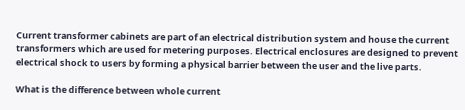Current transformer cabinets are part of an electrical distribution system and house the current transformers which are used for metering purposes. Electrical enclosures are designed to prevent electrical shock to users by forming a physical barrier between the user and the live parts.

What is the difference between whole current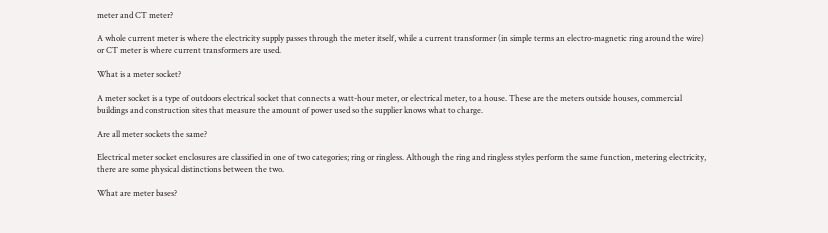meter and CT meter?

A whole current meter is where the electricity supply passes through the meter itself, while a current transformer (in simple terms an electro-magnetic ring around the wire) or CT meter is where current transformers are used.

What is a meter socket?

A meter socket is a type of outdoors electrical socket that connects a watt-hour meter, or electrical meter, to a house. These are the meters outside houses, commercial buildings and construction sites that measure the amount of power used so the supplier knows what to charge.

Are all meter sockets the same?

Electrical meter socket enclosures are classified in one of two categories; ring or ringless. Although the ring and ringless styles perform the same function, metering electricity, there are some physical distinctions between the two.

What are meter bases?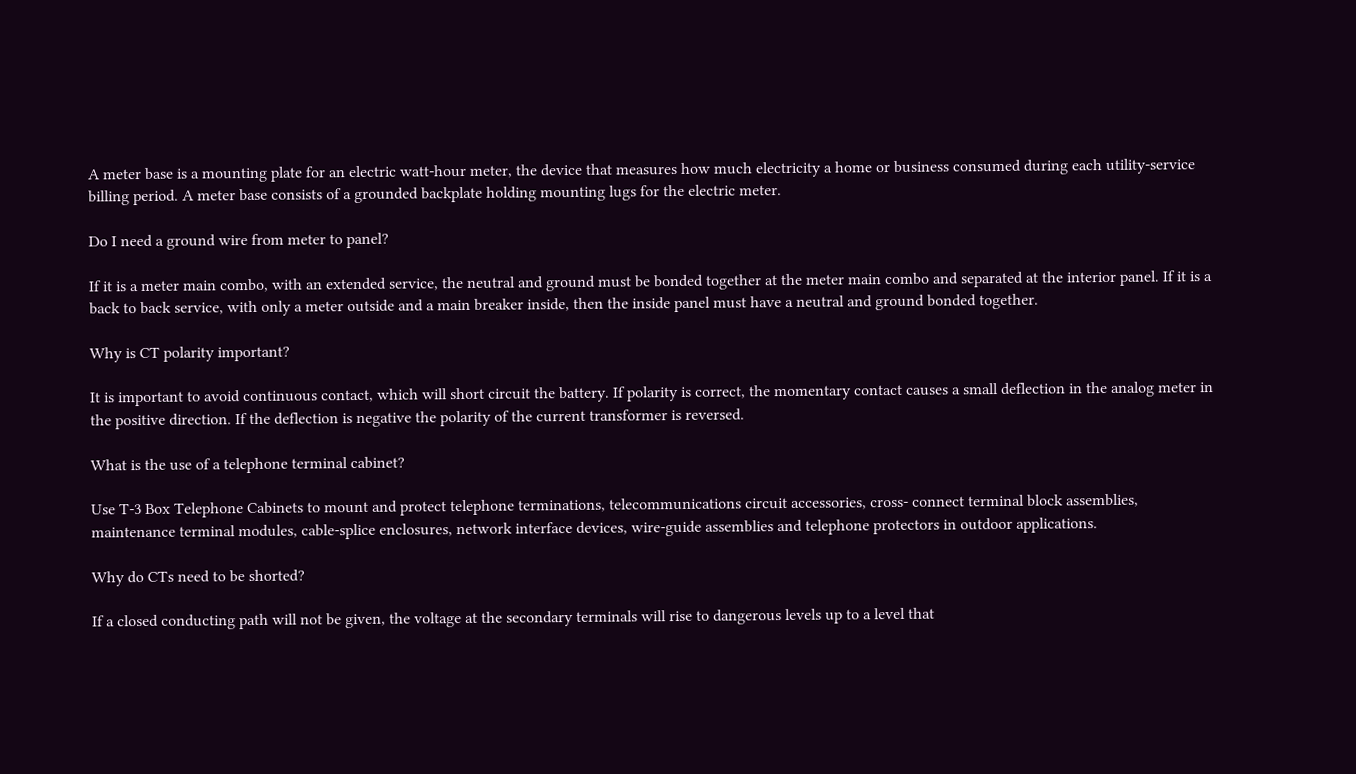A meter base is a mounting plate for an electric watt-hour meter, the device that measures how much electricity a home or business consumed during each utility-service billing period. A meter base consists of a grounded backplate holding mounting lugs for the electric meter.

Do I need a ground wire from meter to panel?

If it is a meter main combo, with an extended service, the neutral and ground must be bonded together at the meter main combo and separated at the interior panel. If it is a back to back service, with only a meter outside and a main breaker inside, then the inside panel must have a neutral and ground bonded together.

Why is CT polarity important?

It is important to avoid continuous contact, which will short circuit the battery. If polarity is correct, the momentary contact causes a small deflection in the analog meter in the positive direction. If the deflection is negative the polarity of the current transformer is reversed.

What is the use of a telephone terminal cabinet?

Use T-3 Box Telephone Cabinets to mount and protect telephone terminations, telecommunications circuit accessories, cross- connect terminal block assemblies, maintenance terminal modules, cable-splice enclosures, network interface devices, wire-guide assemblies and telephone protectors in outdoor applications.

Why do CTs need to be shorted?

If a closed conducting path will not be given, the voltage at the secondary terminals will rise to dangerous levels up to a level that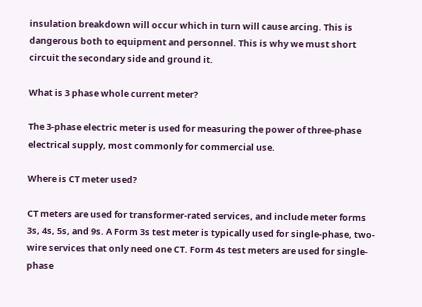insulation breakdown will occur which in turn will cause arcing. This is dangerous both to equipment and personnel. This is why we must short circuit the secondary side and ground it.

What is 3 phase whole current meter?

The 3-phase electric meter is used for measuring the power of three-phase electrical supply, most commonly for commercial use.

Where is CT meter used?

CT meters are used for transformer-rated services, and include meter forms 3s, 4s, 5s, and 9s. A Form 3s test meter is typically used for single-phase, two-wire services that only need one CT. Form 4s test meters are used for single-phase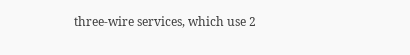three-wire services, which use 2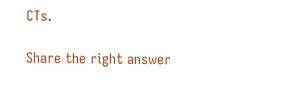CTs.

Share the right answer